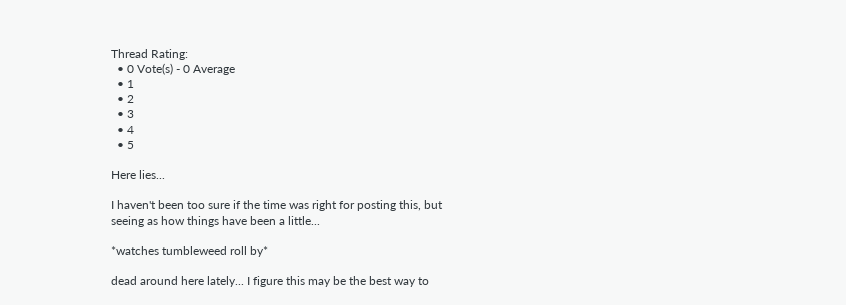Thread Rating:
  • 0 Vote(s) - 0 Average
  • 1
  • 2
  • 3
  • 4
  • 5

Here lies...

I haven't been too sure if the time was right for posting this, but seeing as how things have been a little...

*watches tumbleweed roll by*

dead around here lately... I figure this may be the best way to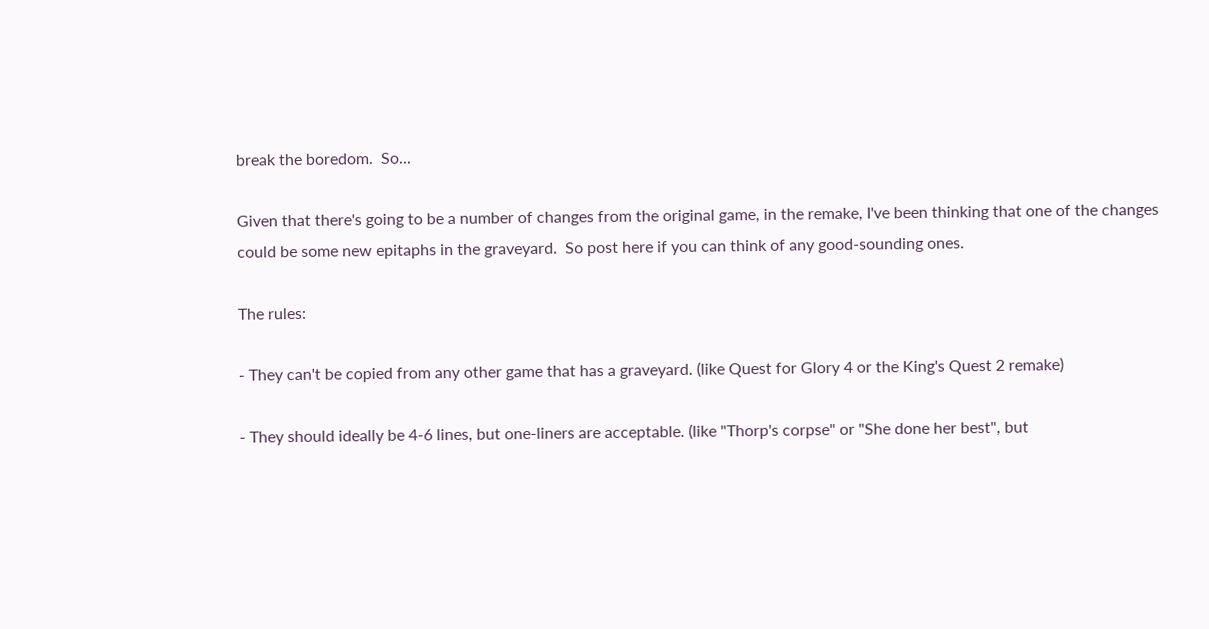break the boredom.  So...

Given that there's going to be a number of changes from the original game, in the remake, I've been thinking that one of the changes could be some new epitaphs in the graveyard.  So post here if you can think of any good-sounding ones.

The rules:

- They can't be copied from any other game that has a graveyard. (like Quest for Glory 4 or the King's Quest 2 remake)

- They should ideally be 4-6 lines, but one-liners are acceptable. (like "Thorp's corpse" or "She done her best", but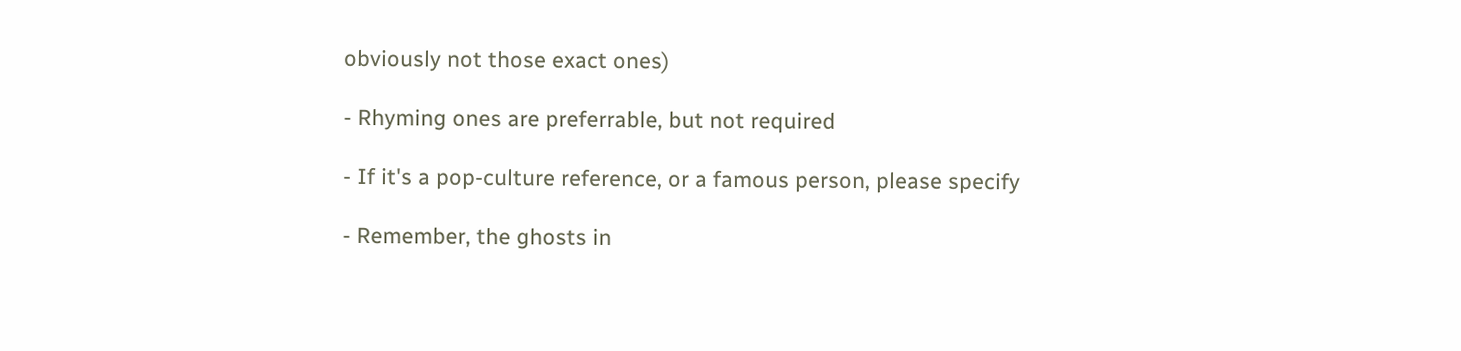obviously not those exact ones)

- Rhyming ones are preferrable, but not required

- If it's a pop-culture reference, or a famous person, please specify

- Remember, the ghosts in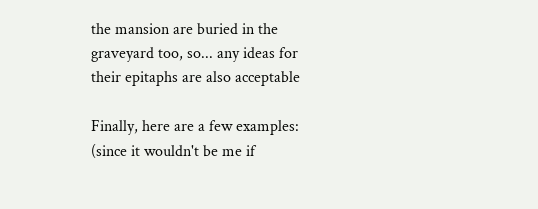the mansion are buried in the graveyard too, so... any ideas for their epitaphs are also acceptable

Finally, here are a few examples: (since it wouldn't be me if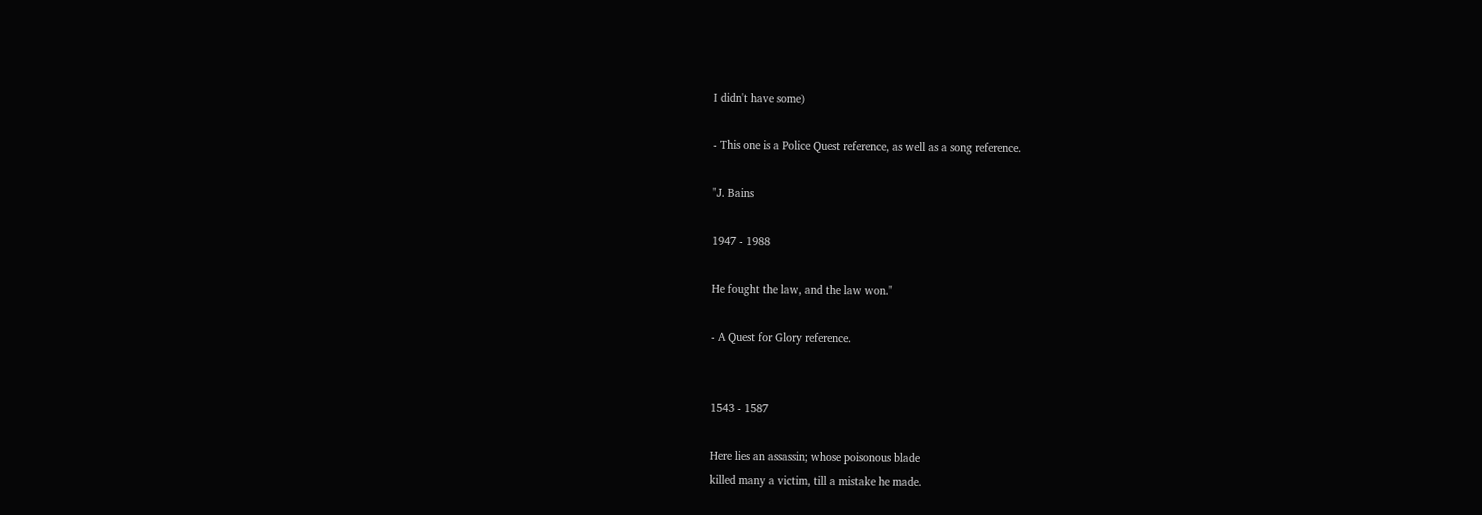I didn't have some)

- This one is a Police Quest reference, as well as a song reference.

"J. Bains

1947 - 1988

He fought the law, and the law won."

- A Quest for Glory reference.


1543 - 1587

Here lies an assassin; whose poisonous blade
killed many a victim, till a mistake he made.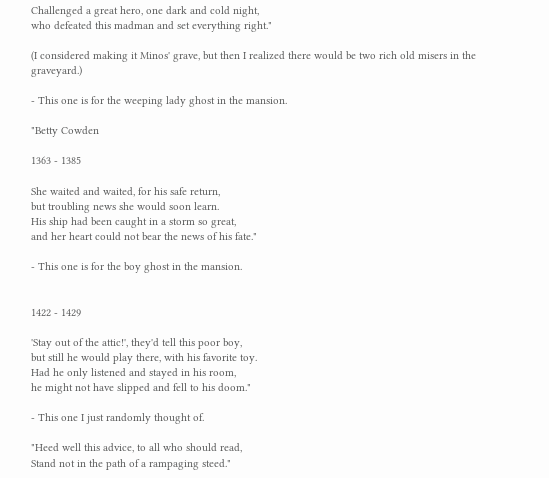Challenged a great hero, one dark and cold night,
who defeated this madman and set everything right."

(I considered making it Minos' grave, but then I realized there would be two rich old misers in the graveyard.)

- This one is for the weeping lady ghost in the mansion.

"Betty Cowden

1363 - 1385

She waited and waited, for his safe return,
but troubling news she would soon learn.
His ship had been caught in a storm so great,
and her heart could not bear the news of his fate."

- This one is for the boy ghost in the mansion.


1422 - 1429

'Stay out of the attic!', they'd tell this poor boy,
but still he would play there, with his favorite toy.
Had he only listened and stayed in his room,
he might not have slipped and fell to his doom."

- This one I just randomly thought of.

"Heed well this advice, to all who should read,
Stand not in the path of a rampaging steed."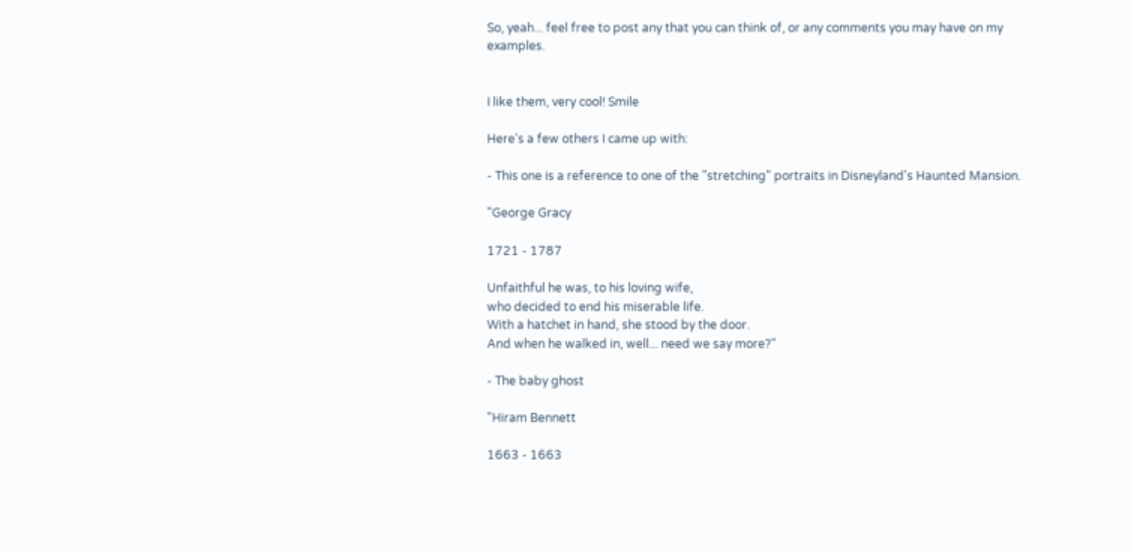So, yeah... feel free to post any that you can think of, or any comments you may have on my examples.


I like them, very cool! Smile

Here's a few others I came up with:

- This one is a reference to one of the "stretching" portraits in Disneyland's Haunted Mansion.

"George Gracy

1721 - 1787

Unfaithful he was, to his loving wife,
who decided to end his miserable life.
With a hatchet in hand, she stood by the door.
And when he walked in, well... need we say more?"

- The baby ghost

"Hiram Bennett

1663 - 1663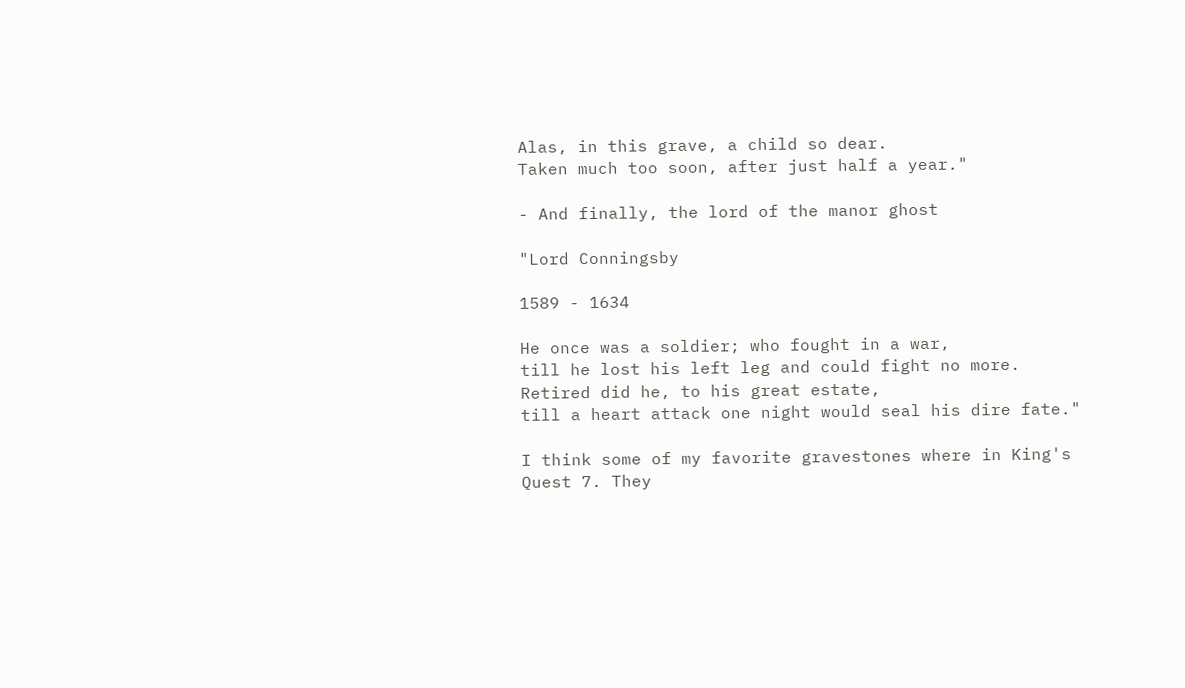Alas, in this grave, a child so dear.
Taken much too soon, after just half a year."

- And finally, the lord of the manor ghost

"Lord Conningsby

1589 - 1634

He once was a soldier; who fought in a war,
till he lost his left leg and could fight no more.
Retired did he, to his great estate,
till a heart attack one night would seal his dire fate."

I think some of my favorite gravestones where in King's Quest 7. They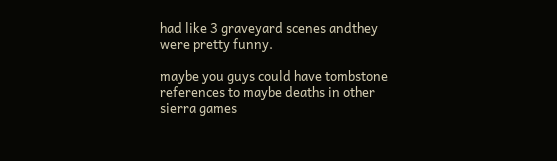had like 3 graveyard scenes andthey were pretty funny.

maybe you guys could have tombstone references to maybe deaths in other sierra games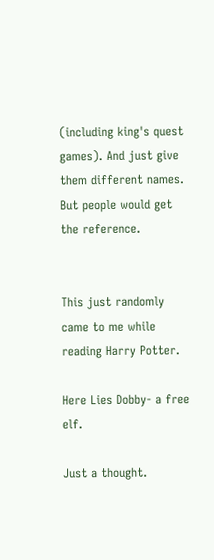(including king's quest games). And just give them different names. But people would get the reference.


This just randomly came to me while reading Harry Potter.

Here Lies Dobby- a free elf.

Just a thought.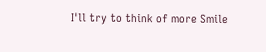I'll try to think of more Smile